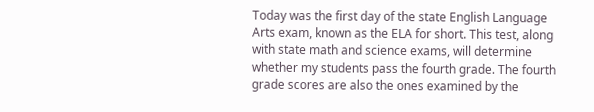Today was the first day of the state English Language Arts exam, known as the ELA for short. This test, along with state math and science exams, will determine whether my students pass the fourth grade. The fourth grade scores are also the ones examined by the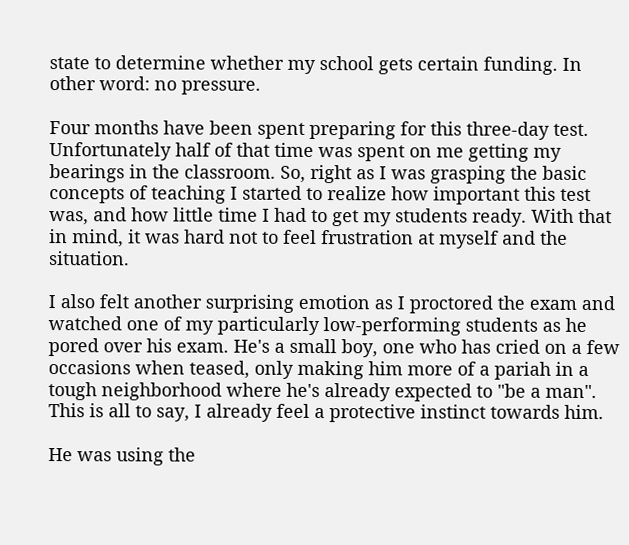state to determine whether my school gets certain funding. In other word: no pressure.

Four months have been spent preparing for this three-day test. Unfortunately half of that time was spent on me getting my bearings in the classroom. So, right as I was grasping the basic concepts of teaching I started to realize how important this test was, and how little time I had to get my students ready. With that in mind, it was hard not to feel frustration at myself and the situation.

I also felt another surprising emotion as I proctored the exam and watched one of my particularly low-performing students as he pored over his exam. He's a small boy, one who has cried on a few occasions when teased, only making him more of a pariah in a tough neighborhood where he's already expected to "be a man". This is all to say, I already feel a protective instinct towards him.

He was using the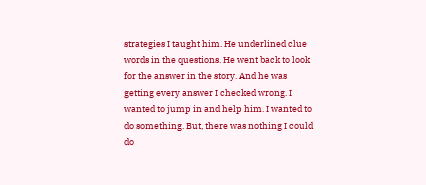strategies I taught him. He underlined clue words in the questions. He went back to look for the answer in the story. And he was getting every answer I checked wrong. I wanted to jump in and help him. I wanted to do something. But, there was nothing I could do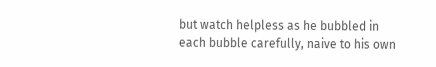but watch helpless as he bubbled in each bubble carefully, naive to his own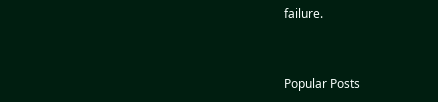failure.


Popular Posts